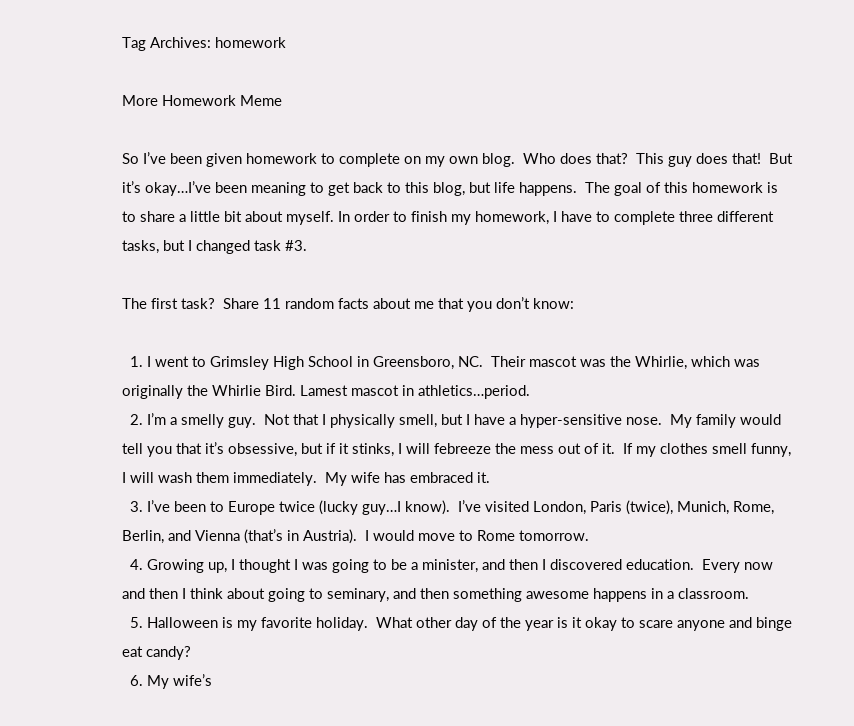Tag Archives: homework

More Homework Meme

So I’ve been given homework to complete on my own blog.  Who does that?  This guy does that!  But it’s okay…I’ve been meaning to get back to this blog, but life happens.  The goal of this homework is to share a little bit about myself. In order to finish my homework, I have to complete three different tasks, but I changed task #3.

The first task?  Share 11 random facts about me that you don’t know:

  1. I went to Grimsley High School in Greensboro, NC.  Their mascot was the Whirlie, which was originally the Whirlie Bird. Lamest mascot in athletics…period.
  2. I’m a smelly guy.  Not that I physically smell, but I have a hyper-sensitive nose.  My family would tell you that it’s obsessive, but if it stinks, I will febreeze the mess out of it.  If my clothes smell funny, I will wash them immediately.  My wife has embraced it.
  3. I’ve been to Europe twice (lucky guy…I know).  I’ve visited London, Paris (twice), Munich, Rome, Berlin, and Vienna (that’s in Austria).  I would move to Rome tomorrow.
  4. Growing up, I thought I was going to be a minister, and then I discovered education.  Every now and then I think about going to seminary, and then something awesome happens in a classroom.
  5. Halloween is my favorite holiday.  What other day of the year is it okay to scare anyone and binge eat candy?
  6. My wife’s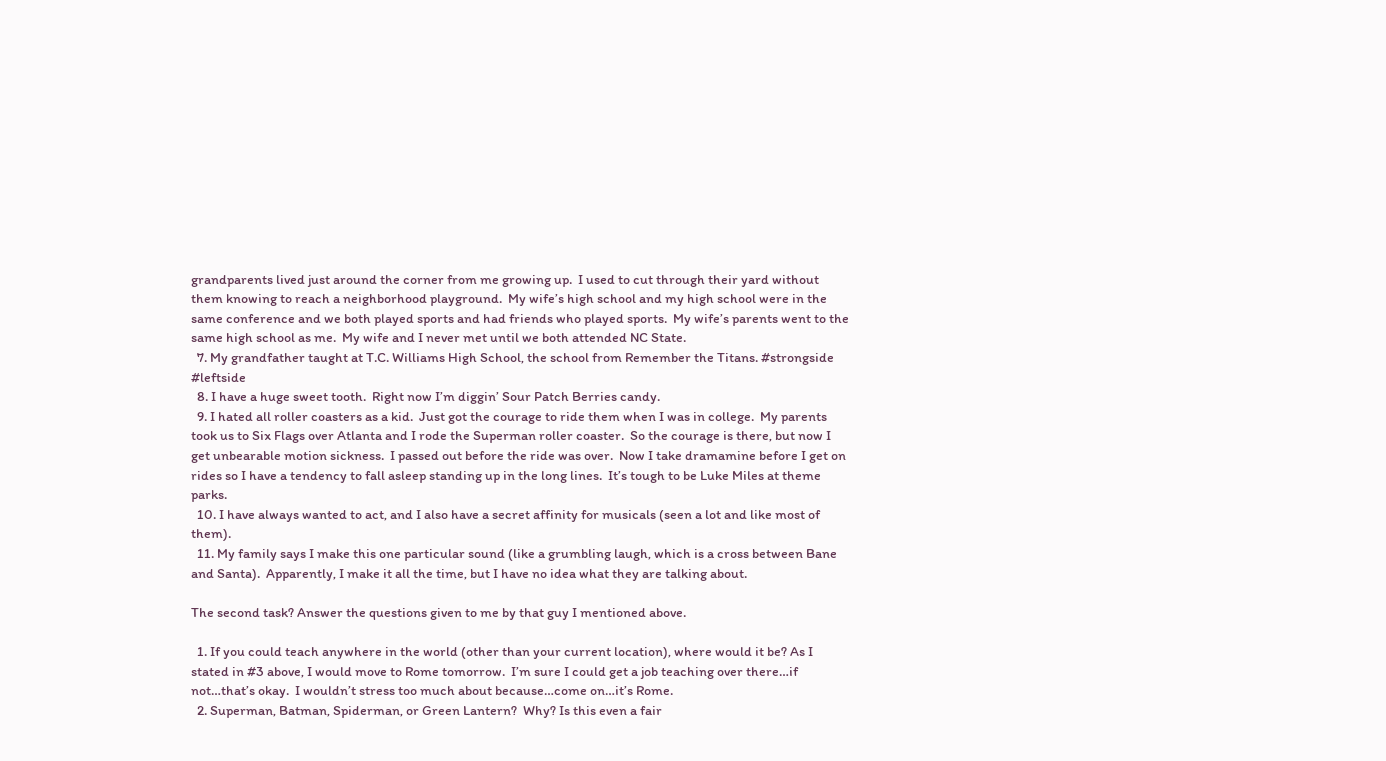grandparents lived just around the corner from me growing up.  I used to cut through their yard without them knowing to reach a neighborhood playground.  My wife’s high school and my high school were in the same conference and we both played sports and had friends who played sports.  My wife’s parents went to the same high school as me.  My wife and I never met until we both attended NC State.
  7. My grandfather taught at T.C. Williams High School, the school from Remember the Titans. #strongside #leftside
  8. I have a huge sweet tooth.  Right now I’m diggin’ Sour Patch Berries candy.
  9. I hated all roller coasters as a kid.  Just got the courage to ride them when I was in college.  My parents took us to Six Flags over Atlanta and I rode the Superman roller coaster.  So the courage is there, but now I get unbearable motion sickness.  I passed out before the ride was over.  Now I take dramamine before I get on rides so I have a tendency to fall asleep standing up in the long lines.  It’s tough to be Luke Miles at theme parks.
  10. I have always wanted to act, and I also have a secret affinity for musicals (seen a lot and like most of them).
  11. My family says I make this one particular sound (like a grumbling laugh, which is a cross between Bane and Santa).  Apparently, I make it all the time, but I have no idea what they are talking about.

The second task? Answer the questions given to me by that guy I mentioned above.

  1. If you could teach anywhere in the world (other than your current location), where would it be? As I stated in #3 above, I would move to Rome tomorrow.  I’m sure I could get a job teaching over there…if not…that’s okay.  I wouldn’t stress too much about because…come on…it’s Rome.
  2. Superman, Batman, Spiderman, or Green Lantern?  Why? Is this even a fair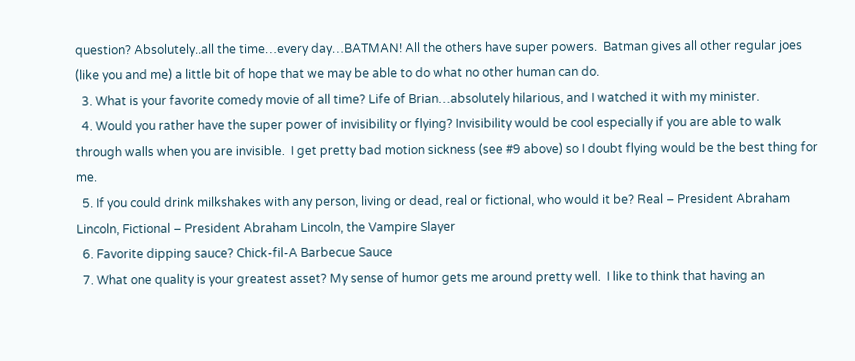question? Absolutely..all the time…every day…BATMAN! All the others have super powers.  Batman gives all other regular joes (like you and me) a little bit of hope that we may be able to do what no other human can do.
  3. What is your favorite comedy movie of all time? Life of Brian…absolutely hilarious, and I watched it with my minister.
  4. Would you rather have the super power of invisibility or flying? Invisibility would be cool especially if you are able to walk through walls when you are invisible.  I get pretty bad motion sickness (see #9 above) so I doubt flying would be the best thing for me.
  5. If you could drink milkshakes with any person, living or dead, real or fictional, who would it be? Real – President Abraham Lincoln, Fictional – President Abraham Lincoln, the Vampire Slayer
  6. Favorite dipping sauce? Chick-fil-A Barbecue Sauce
  7. What one quality is your greatest asset? My sense of humor gets me around pretty well.  I like to think that having an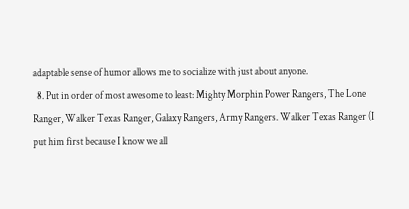adaptable sense of humor allows me to socialize with just about anyone.
  8. Put in order of most awesome to least: Mighty Morphin Power Rangers, The Lone Ranger, Walker Texas Ranger, Galaxy Rangers, Army Rangers. Walker Texas Ranger (I put him first because I know we all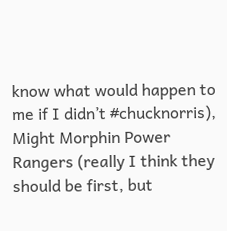know what would happen to me if I didn’t #chucknorris), Might Morphin Power Rangers (really I think they should be first, but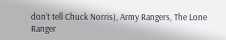don’t tell Chuck Norris), Army Rangers, The Lone Ranger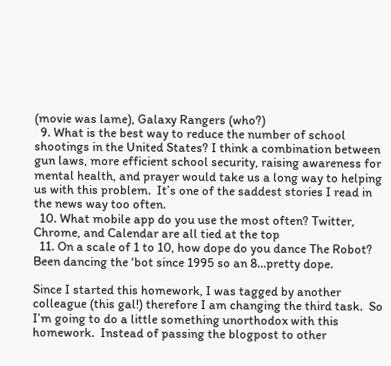(movie was lame), Galaxy Rangers (who?)
  9. What is the best way to reduce the number of school shootings in the United States? I think a combination between gun laws, more efficient school security, raising awareness for mental health, and prayer would take us a long way to helping us with this problem.  It’s one of the saddest stories I read in the news way too often.
  10. What mobile app do you use the most often? Twitter, Chrome, and Calendar are all tied at the top
  11. On a scale of 1 to 10, how dope do you dance The Robot? Been dancing the ‘bot since 1995 so an 8…pretty dope.

Since I started this homework, I was tagged by another colleague (this gal!) therefore I am changing the third task.  So I’m going to do a little something unorthodox with this homework.  Instead of passing the blogpost to other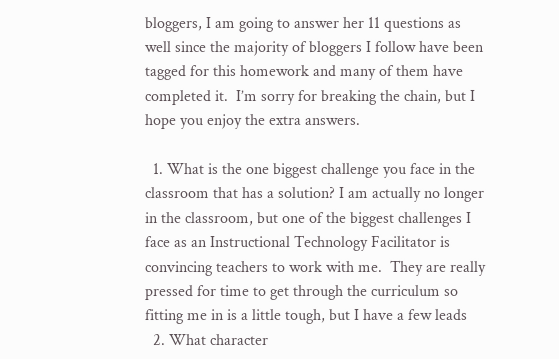bloggers, I am going to answer her 11 questions as well since the majority of bloggers I follow have been tagged for this homework and many of them have completed it.  I’m sorry for breaking the chain, but I hope you enjoy the extra answers.

  1. What is the one biggest challenge you face in the classroom that has a solution? I am actually no longer in the classroom, but one of the biggest challenges I face as an Instructional Technology Facilitator is convincing teachers to work with me.  They are really pressed for time to get through the curriculum so fitting me in is a little tough, but I have a few leads
  2. What character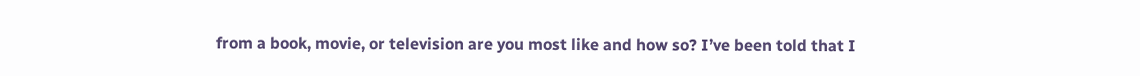from a book, movie, or television are you most like and how so? I’ve been told that I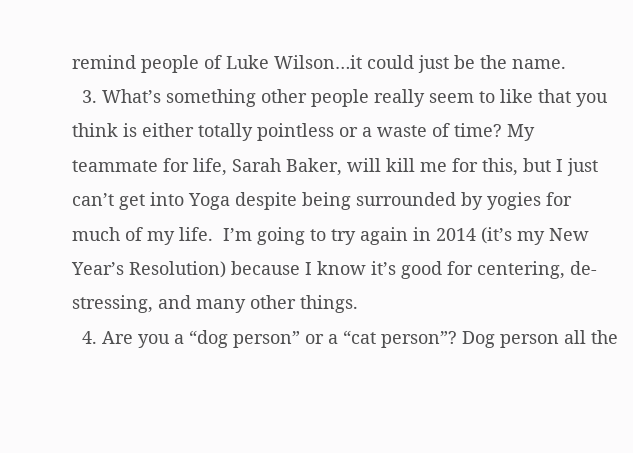remind people of Luke Wilson…it could just be the name.
  3. What’s something other people really seem to like that you think is either totally pointless or a waste of time? My teammate for life, Sarah Baker, will kill me for this, but I just can’t get into Yoga despite being surrounded by yogies for much of my life.  I’m going to try again in 2014 (it’s my New Year’s Resolution) because I know it’s good for centering, de-stressing, and many other things.
  4. Are you a “dog person” or a “cat person”? Dog person all the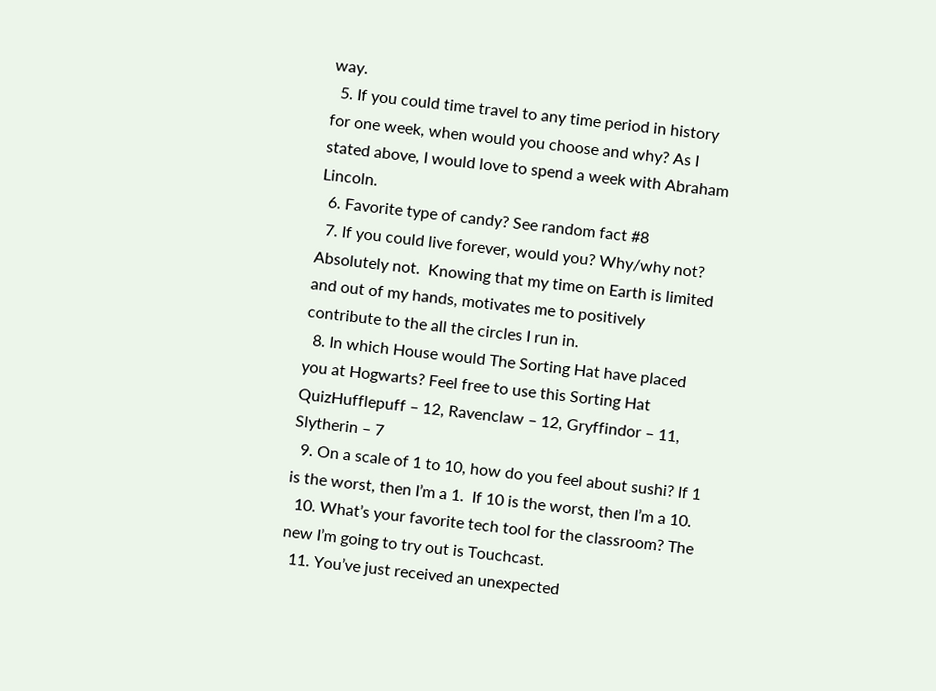way.
  5. If you could time travel to any time period in history for one week, when would you choose and why? As I stated above, I would love to spend a week with Abraham Lincoln.
  6. Favorite type of candy? See random fact #8
  7. If you could live forever, would you? Why/why not? Absolutely not.  Knowing that my time on Earth is limited and out of my hands, motivates me to positively contribute to the all the circles I run in.
  8. In which House would The Sorting Hat have placed you at Hogwarts? Feel free to use this Sorting Hat QuizHufflepuff – 12, Ravenclaw – 12, Gryffindor – 11, Slytherin – 7
  9. On a scale of 1 to 10, how do you feel about sushi? If 1 is the worst, then I’m a 1.  If 10 is the worst, then I’m a 10.
  10. What’s your favorite tech tool for the classroom? The new I’m going to try out is Touchcast.
  11. You’ve just received an unexpected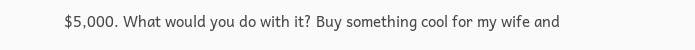$5,000. What would you do with it? Buy something cool for my wife and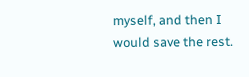myself, and then I would save the rest.